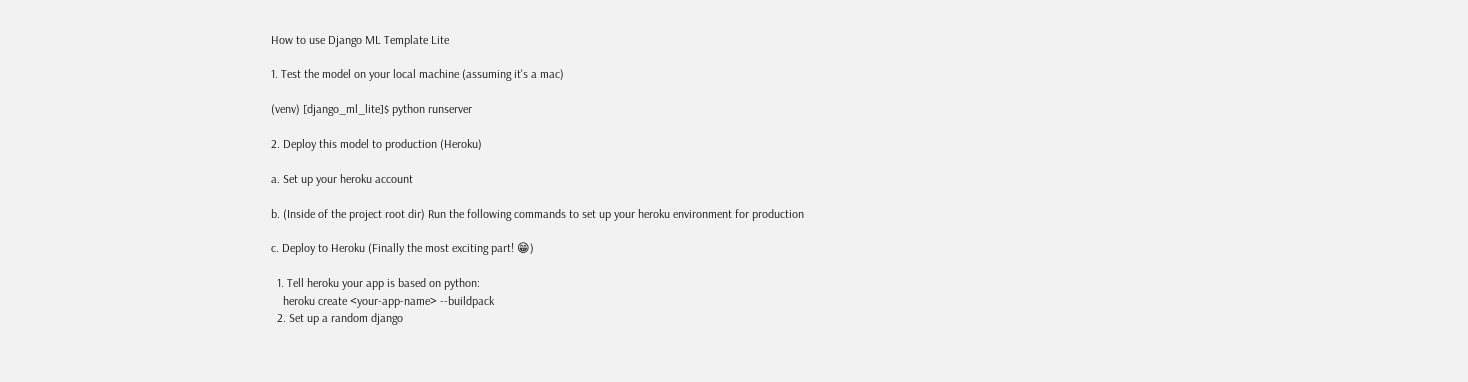How to use Django ML Template Lite

1. Test the model on your local machine (assuming it's a mac)

(venv) [django_ml_lite]$ python runserver

2. Deploy this model to production (Heroku)

a. Set up your heroku account

b. (Inside of the project root dir) Run the following commands to set up your heroku environment for production

c. Deploy to Heroku (Finally the most exciting part! 😁)

  1. Tell heroku your app is based on python:
    heroku create <your-app-name> --buildpack
  2. Set up a random django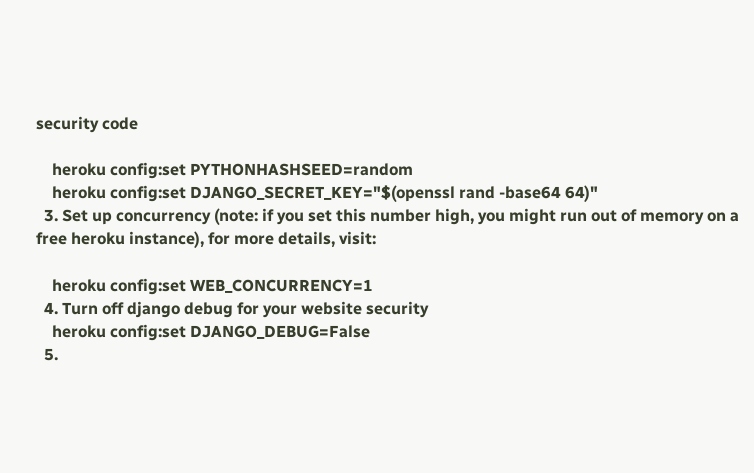security code

    heroku config:set PYTHONHASHSEED=random
    heroku config:set DJANGO_SECRET_KEY="$(openssl rand -base64 64)"
  3. Set up concurrency (note: if you set this number high, you might run out of memory on a free heroku instance), for more details, visit:

    heroku config:set WEB_CONCURRENCY=1
  4. Turn off django debug for your website security
    heroku config:set DJANGO_DEBUG=False
  5.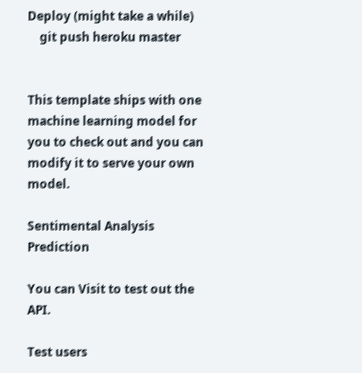Deploy (might take a while)
    git push heroku master


This template ships with one machine learning model for you to check out and you can modify it to serve your own model.

Sentimental Analysis Prediction

You can Visit to test out the API.

Test users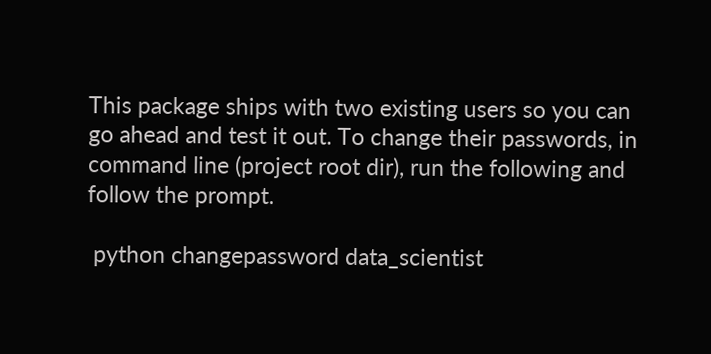This package ships with two existing users so you can go ahead and test it out. To change their passwords, in command line (project root dir), run the following and follow the prompt.

 python changepassword data_scientist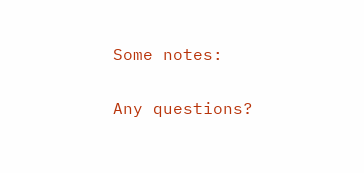Some notes:

Any questions?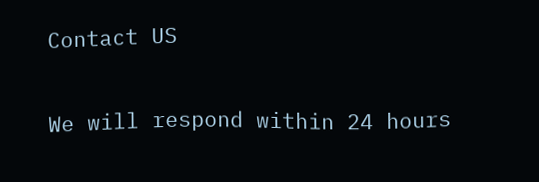Contact US

We will respond within 24 hours